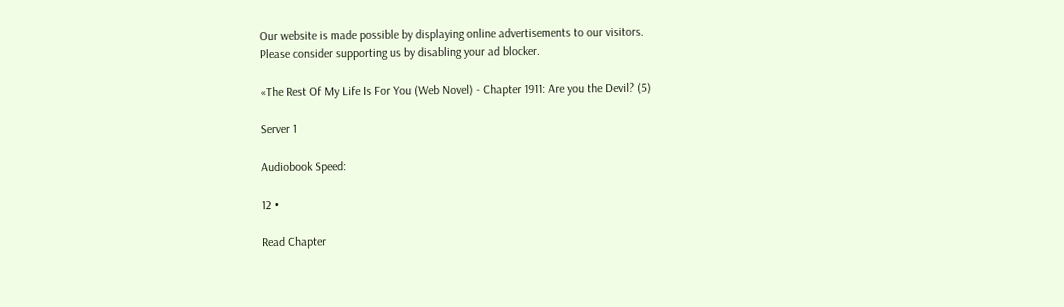Our website is made possible by displaying online advertisements to our visitors.
Please consider supporting us by disabling your ad blocker.

«The Rest Of My Life Is For You (Web Novel) - Chapter 1911: Are you the Devil? (5)

Server 1

Audiobook Speed:

12 •

Read Chapter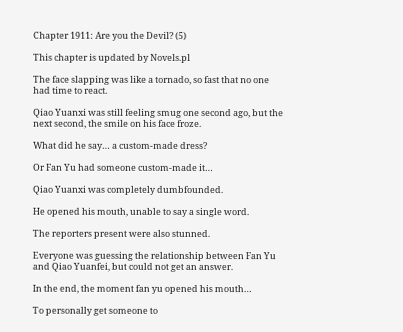Chapter 1911: Are you the Devil? (5)

This chapter is updated by Novels.pl

The face slapping was like a tornado, so fast that no one had time to react.

Qiao Yuanxi was still feeling smug one second ago, but the next second, the smile on his face froze.

What did he say… a custom-made dress?

Or Fan Yu had someone custom-made it…

Qiao Yuanxi was completely dumbfounded.

He opened his mouth, unable to say a single word.

The reporters present were also stunned.

Everyone was guessing the relationship between Fan Yu and Qiao Yuanfei, but could not get an answer.

In the end, the moment fan yu opened his mouth…

To personally get someone to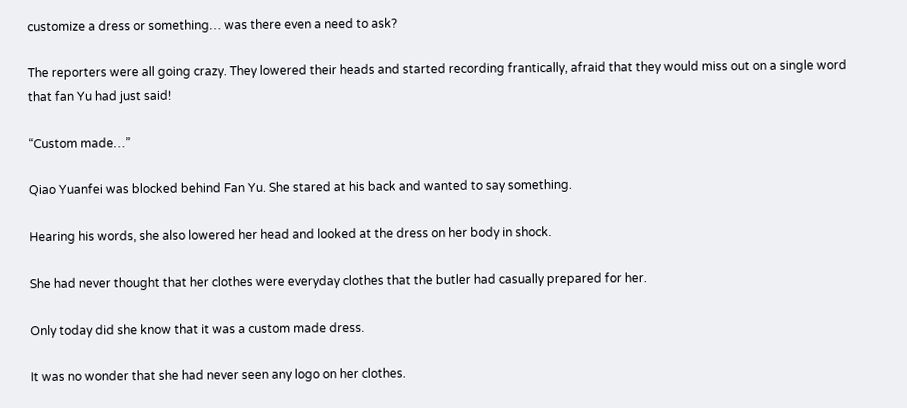customize a dress or something… was there even a need to ask?

The reporters were all going crazy. They lowered their heads and started recording frantically, afraid that they would miss out on a single word that fan Yu had just said!

“Custom made…”

Qiao Yuanfei was blocked behind Fan Yu. She stared at his back and wanted to say something.

Hearing his words, she also lowered her head and looked at the dress on her body in shock.

She had never thought that her clothes were everyday clothes that the butler had casually prepared for her.

Only today did she know that it was a custom made dress.

It was no wonder that she had never seen any logo on her clothes.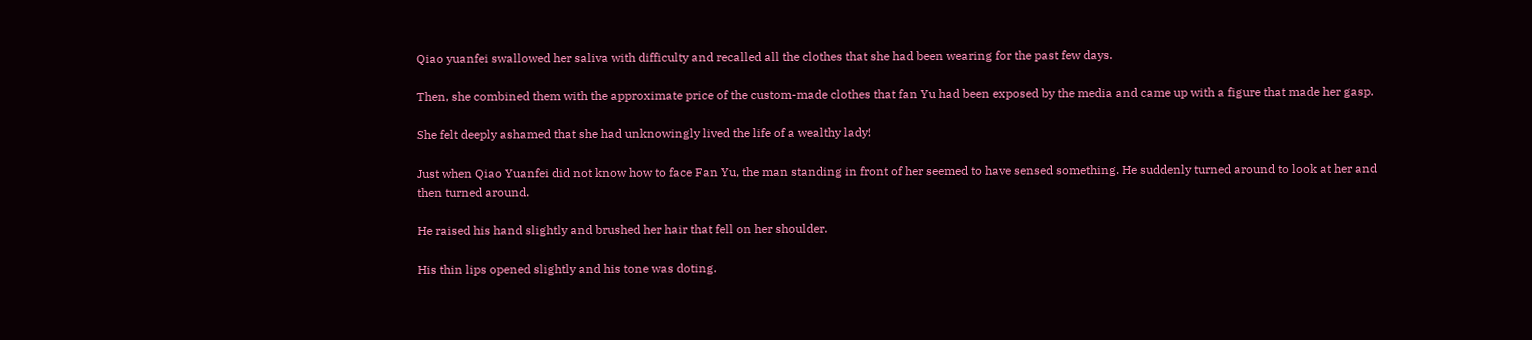Qiao yuanfei swallowed her saliva with difficulty and recalled all the clothes that she had been wearing for the past few days.

Then, she combined them with the approximate price of the custom-made clothes that fan Yu had been exposed by the media and came up with a figure that made her gasp.

She felt deeply ashamed that she had unknowingly lived the life of a wealthy lady!

Just when Qiao Yuanfei did not know how to face Fan Yu, the man standing in front of her seemed to have sensed something. He suddenly turned around to look at her and then turned around.

He raised his hand slightly and brushed her hair that fell on her shoulder.

His thin lips opened slightly and his tone was doting.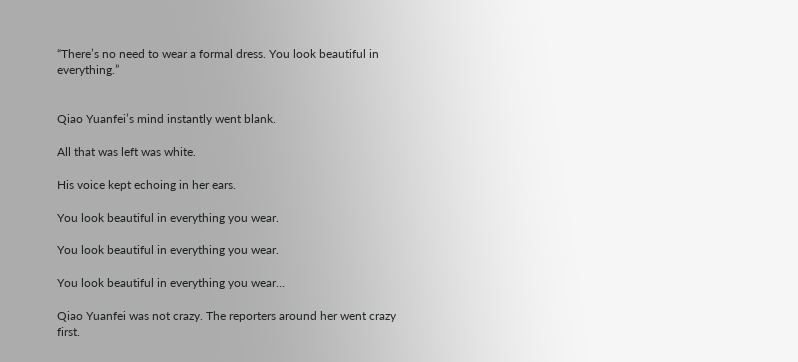“There’s no need to wear a formal dress. You look beautiful in everything.”


Qiao Yuanfei’s mind instantly went blank.

All that was left was white.

His voice kept echoing in her ears.

You look beautiful in everything you wear.

You look beautiful in everything you wear.

You look beautiful in everything you wear…

Qiao Yuanfei was not crazy. The reporters around her went crazy first.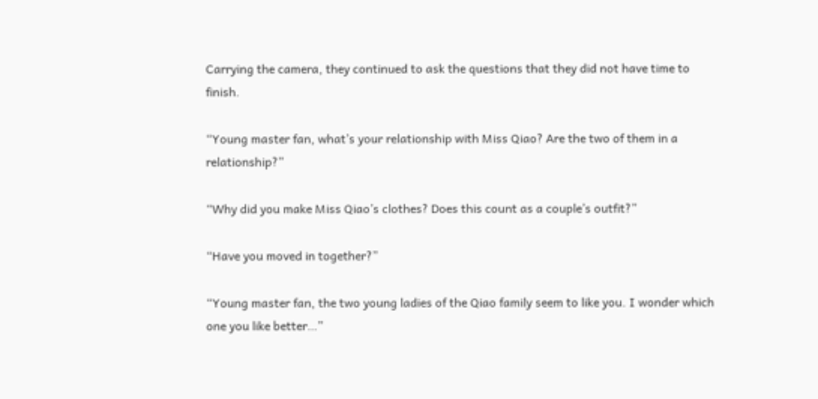Carrying the camera, they continued to ask the questions that they did not have time to finish.

“Young master fan, what’s your relationship with Miss Qiao? Are the two of them in a relationship?”

“Why did you make Miss Qiao’s clothes? Does this count as a couple’s outfit?”

“Have you moved in together?”

“Young master fan, the two young ladies of the Qiao family seem to like you. I wonder which one you like better…”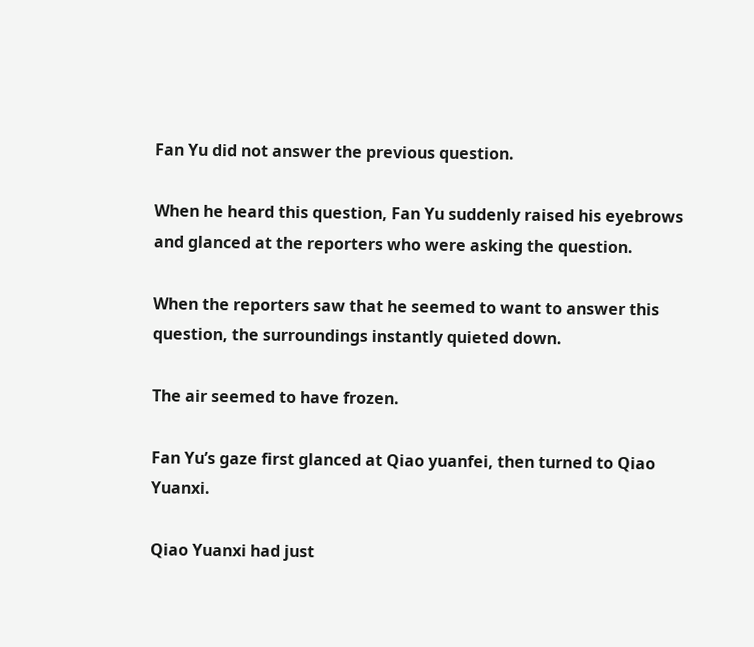Fan Yu did not answer the previous question.

When he heard this question, Fan Yu suddenly raised his eyebrows and glanced at the reporters who were asking the question.

When the reporters saw that he seemed to want to answer this question, the surroundings instantly quieted down.

The air seemed to have frozen.

Fan Yu’s gaze first glanced at Qiao yuanfei, then turned to Qiao Yuanxi.

Qiao Yuanxi had just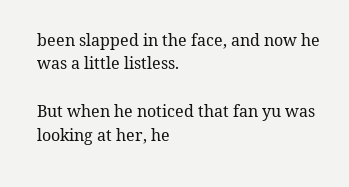been slapped in the face, and now he was a little listless.

But when he noticed that fan yu was looking at her, he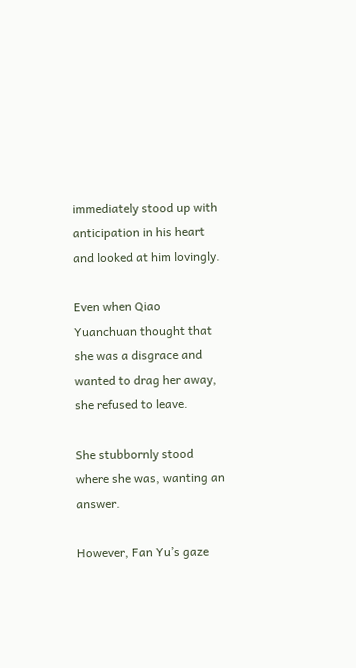immediately stood up with anticipation in his heart and looked at him lovingly.

Even when Qiao Yuanchuan thought that she was a disgrace and wanted to drag her away, she refused to leave.

She stubbornly stood where she was, wanting an answer.

However, Fan Yu’s gaze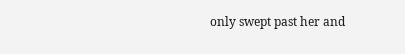only swept past her and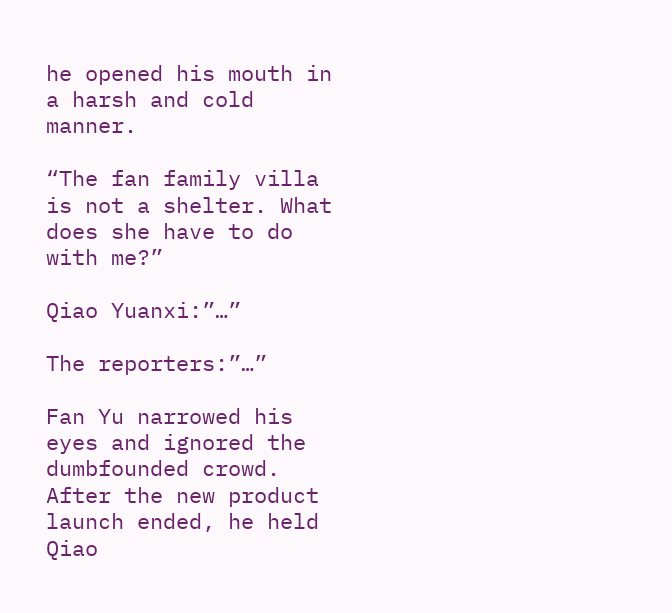he opened his mouth in a harsh and cold manner.

“The fan family villa is not a shelter. What does she have to do with me?”

Qiao Yuanxi:”…”

The reporters:”…”

Fan Yu narrowed his eyes and ignored the dumbfounded crowd. After the new product launch ended, he held Qiao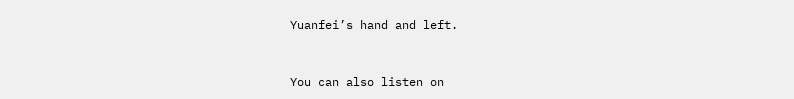Yuanfei’s hand and left.


You can also listen on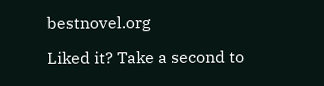bestnovel.org

Liked it? Take a second to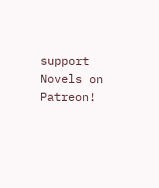support Novels on Patreon!